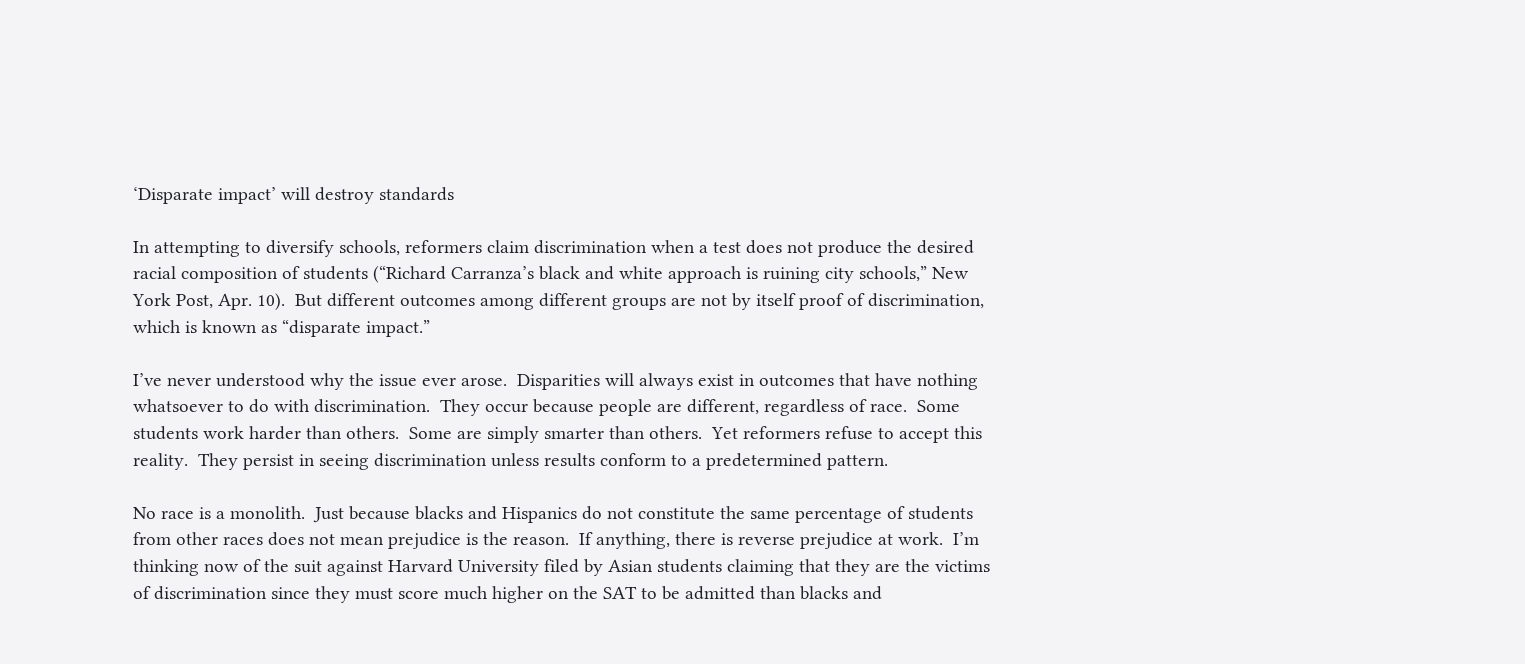‘Disparate impact’ will destroy standards

In attempting to diversify schools, reformers claim discrimination when a test does not produce the desired racial composition of students (“Richard Carranza’s black and white approach is ruining city schools,” New York Post, Apr. 10).  But different outcomes among different groups are not by itself proof of discrimination, which is known as “disparate impact.”

I’ve never understood why the issue ever arose.  Disparities will always exist in outcomes that have nothing whatsoever to do with discrimination.  They occur because people are different, regardless of race.  Some students work harder than others.  Some are simply smarter than others.  Yet reformers refuse to accept this reality.  They persist in seeing discrimination unless results conform to a predetermined pattern.

No race is a monolith.  Just because blacks and Hispanics do not constitute the same percentage of students from other races does not mean prejudice is the reason.  If anything, there is reverse prejudice at work.  I’m thinking now of the suit against Harvard University filed by Asian students claiming that they are the victims of discrimination since they must score much higher on the SAT to be admitted than blacks and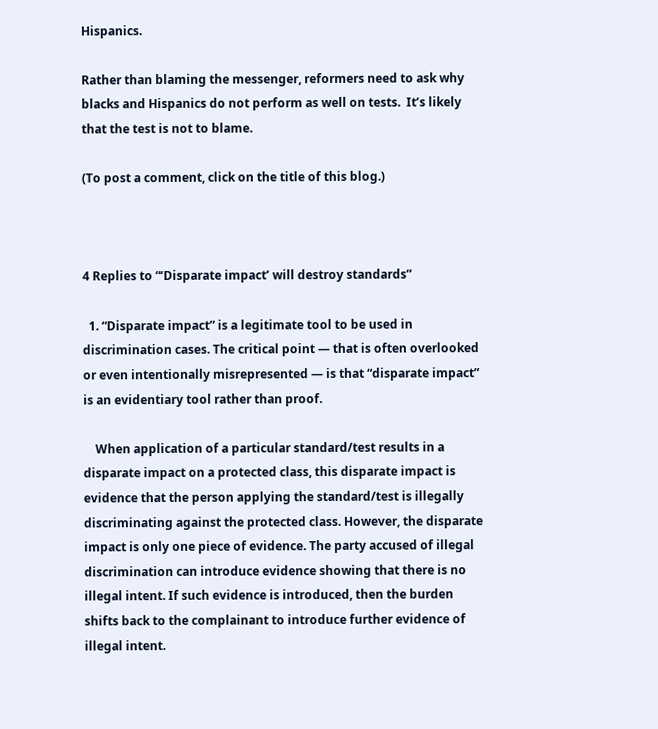Hispanics.

Rather than blaming the messenger, reformers need to ask why blacks and Hispanics do not perform as well on tests.  It’s likely that the test is not to blame.

(To post a comment, click on the title of this blog.)



4 Replies to “‘Disparate impact’ will destroy standards”

  1. “Disparate impact” is a legitimate tool to be used in discrimination cases. The critical point — that is often overlooked or even intentionally misrepresented — is that “disparate impact” is an evidentiary tool rather than proof.

    When application of a particular standard/test results in a disparate impact on a protected class, this disparate impact is evidence that the person applying the standard/test is illegally discriminating against the protected class. However, the disparate impact is only one piece of evidence. The party accused of illegal discrimination can introduce evidence showing that there is no illegal intent. If such evidence is introduced, then the burden shifts back to the complainant to introduce further evidence of illegal intent.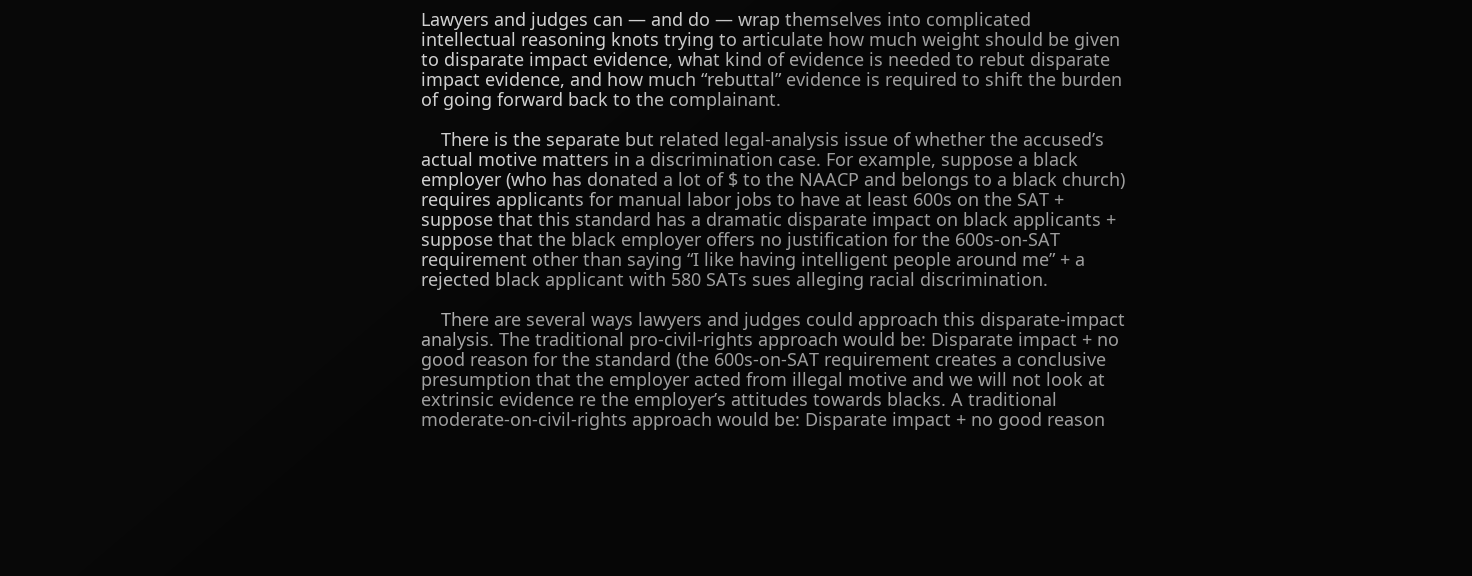Lawyers and judges can — and do — wrap themselves into complicated intellectual reasoning knots trying to articulate how much weight should be given to disparate impact evidence, what kind of evidence is needed to rebut disparate impact evidence, and how much “rebuttal” evidence is required to shift the burden of going forward back to the complainant.

    There is the separate but related legal-analysis issue of whether the accused’s actual motive matters in a discrimination case. For example, suppose a black employer (who has donated a lot of $ to the NAACP and belongs to a black church) requires applicants for manual labor jobs to have at least 600s on the SAT + suppose that this standard has a dramatic disparate impact on black applicants + suppose that the black employer offers no justification for the 600s-on-SAT requirement other than saying “I like having intelligent people around me” + a rejected black applicant with 580 SATs sues alleging racial discrimination.

    There are several ways lawyers and judges could approach this disparate-impact analysis. The traditional pro-civil-rights approach would be: Disparate impact + no good reason for the standard (the 600s-on-SAT requirement creates a conclusive presumption that the employer acted from illegal motive and we will not look at extrinsic evidence re the employer’s attitudes towards blacks. A traditional moderate-on-civil-rights approach would be: Disparate impact + no good reason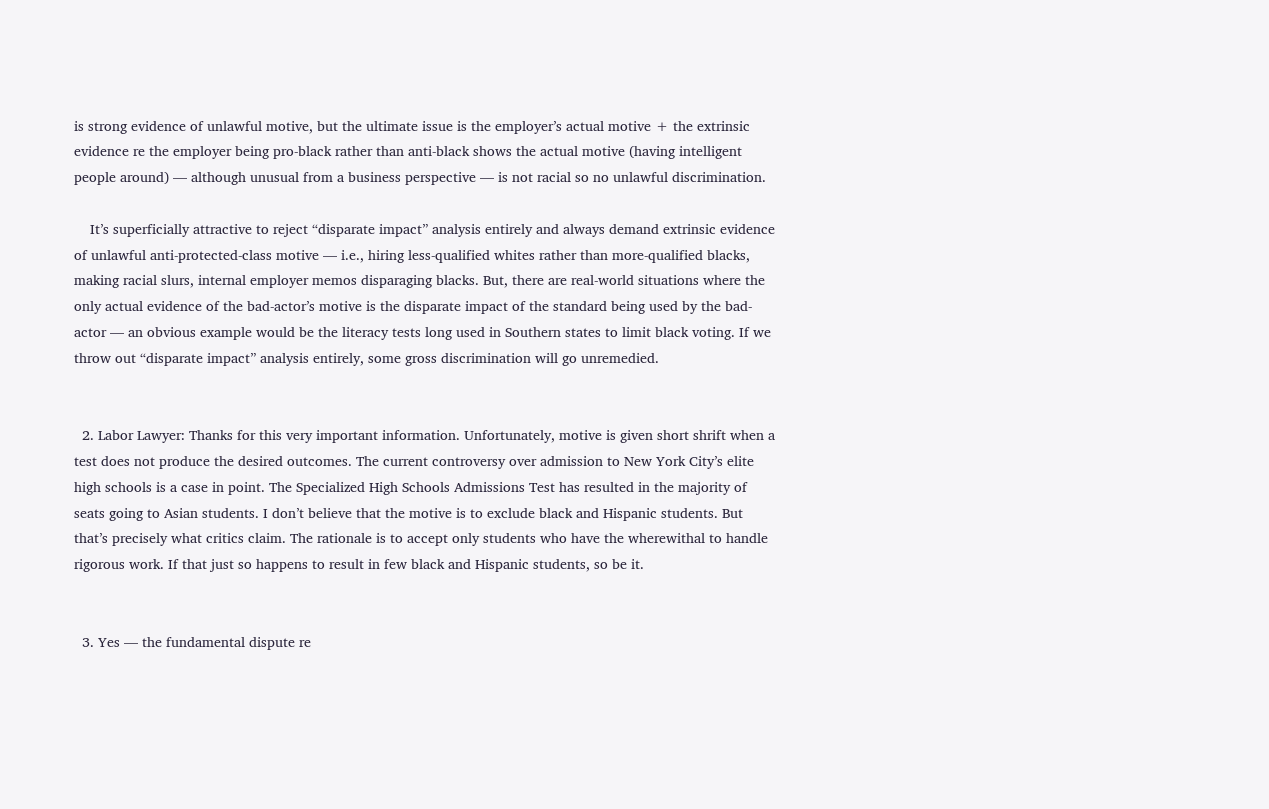is strong evidence of unlawful motive, but the ultimate issue is the employer’s actual motive + the extrinsic evidence re the employer being pro-black rather than anti-black shows the actual motive (having intelligent people around) — although unusual from a business perspective — is not racial so no unlawful discrimination.

    It’s superficially attractive to reject “disparate impact” analysis entirely and always demand extrinsic evidence of unlawful anti-protected-class motive — i.e., hiring less-qualified whites rather than more-qualified blacks, making racial slurs, internal employer memos disparaging blacks. But, there are real-world situations where the only actual evidence of the bad-actor’s motive is the disparate impact of the standard being used by the bad-actor — an obvious example would be the literacy tests long used in Southern states to limit black voting. If we throw out “disparate impact” analysis entirely, some gross discrimination will go unremedied.


  2. Labor Lawyer: Thanks for this very important information. Unfortunately, motive is given short shrift when a test does not produce the desired outcomes. The current controversy over admission to New York City’s elite high schools is a case in point. The Specialized High Schools Admissions Test has resulted in the majority of seats going to Asian students. I don’t believe that the motive is to exclude black and Hispanic students. But that’s precisely what critics claim. The rationale is to accept only students who have the wherewithal to handle rigorous work. If that just so happens to result in few black and Hispanic students, so be it.


  3. Yes — the fundamental dispute re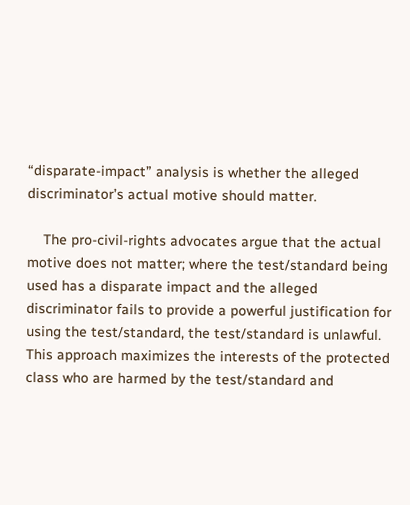“disparate-impact” analysis is whether the alleged discriminator’s actual motive should matter.

    The pro-civil-rights advocates argue that the actual motive does not matter; where the test/standard being used has a disparate impact and the alleged discriminator fails to provide a powerful justification for using the test/standard, the test/standard is unlawful. This approach maximizes the interests of the protected class who are harmed by the test/standard and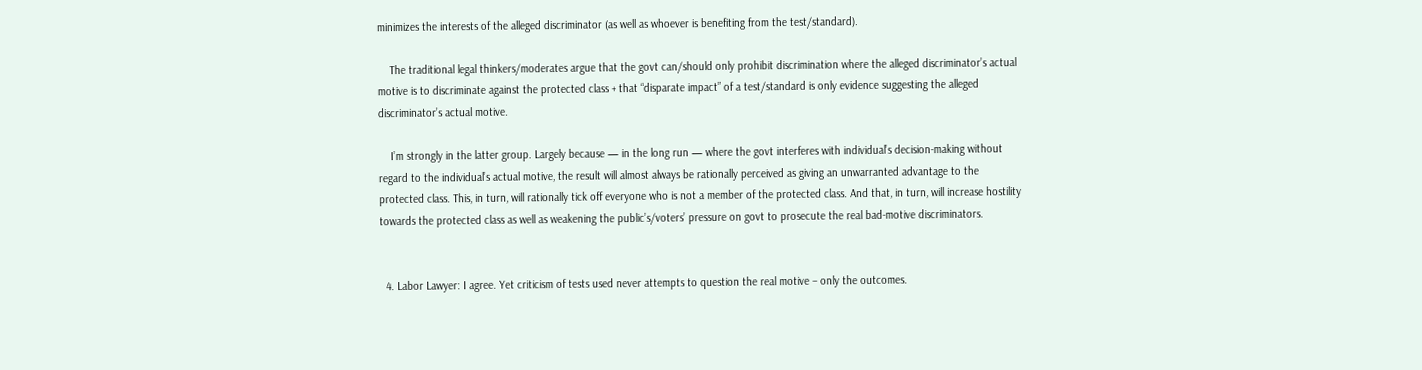minimizes the interests of the alleged discriminator (as well as whoever is benefiting from the test/standard).

    The traditional legal thinkers/moderates argue that the govt can/should only prohibit discrimination where the alleged discriminator’s actual motive is to discriminate against the protected class + that “disparate impact” of a test/standard is only evidence suggesting the alleged discriminator’s actual motive.

    I’m strongly in the latter group. Largely because — in the long run — where the govt interferes with individual’s decision-making without regard to the individual’s actual motive, the result will almost always be rationally perceived as giving an unwarranted advantage to the protected class. This, in turn, will rationally tick off everyone who is not a member of the protected class. And that, in turn, will increase hostility towards the protected class as well as weakening the public’s/voters’ pressure on govt to prosecute the real bad-motive discriminators.


  4. Labor Lawyer: I agree. Yet criticism of tests used never attempts to question the real motive – only the outcomes.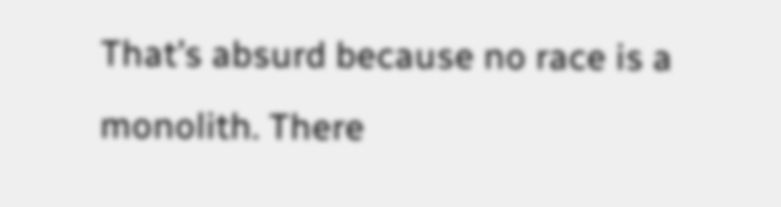That’s absurd because no race is a monolith. There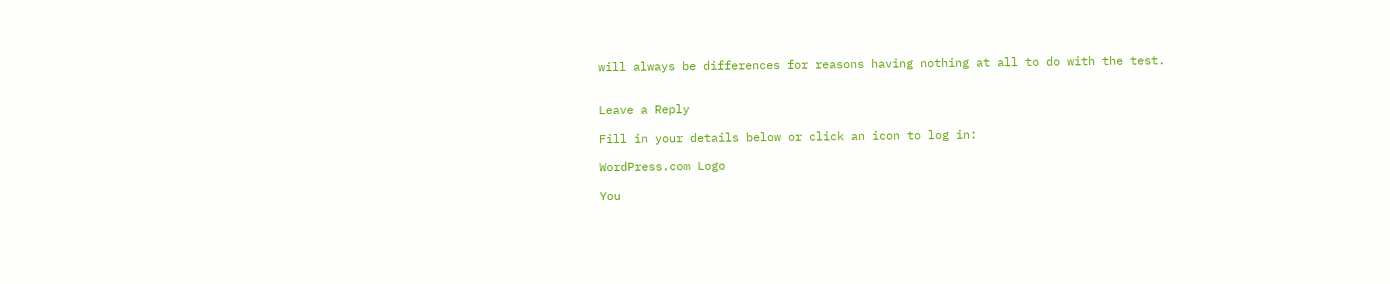will always be differences for reasons having nothing at all to do with the test.


Leave a Reply

Fill in your details below or click an icon to log in:

WordPress.com Logo

You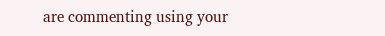are commenting using your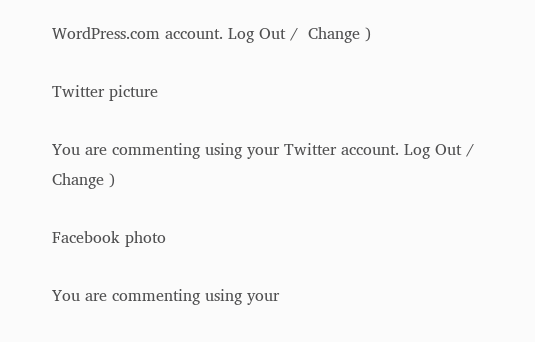WordPress.com account. Log Out /  Change )

Twitter picture

You are commenting using your Twitter account. Log Out /  Change )

Facebook photo

You are commenting using your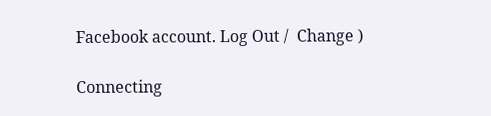Facebook account. Log Out /  Change )

Connecting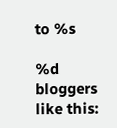to %s

%d bloggers like this: